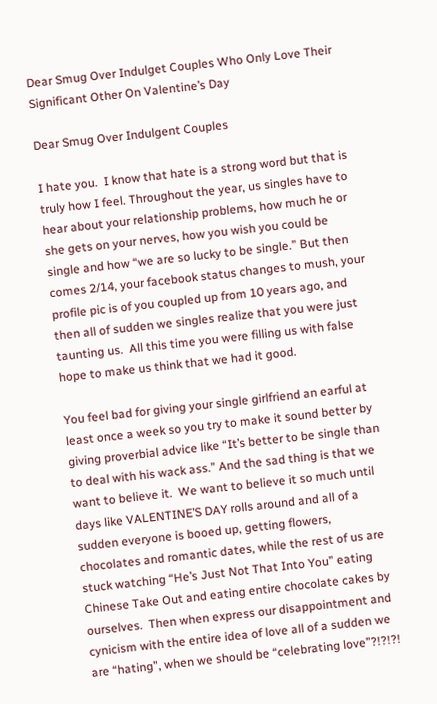Dear Smug Over Indulget Couples Who Only Love Their Significant Other On Valentine’s Day

Dear Smug Over Indulgent Couples

I hate you.  I know that hate is a strong word but that is truly how I feel. Throughout the year, us singles have to hear about your relationship problems, how much he or she gets on your nerves, how you wish you could be single and how “we are so lucky to be single.” But then comes 2/14, your facebook status changes to mush, your profile pic is of you coupled up from 10 years ago, and then all of sudden we singles realize that you were just taunting us.  All this time you were filling us with false hope to make us think that we had it good.

You feel bad for giving your single girlfriend an earful at least once a week so you try to make it sound better by giving proverbial advice like “It’s better to be single than to deal with his wack ass.” And the sad thing is that we want to believe it.  We want to believe it so much until days like VALENTINE’S DAY rolls around and all of a sudden everyone is booed up, getting flowers, chocolates and romantic dates, while the rest of us are stuck watching “He’s Just Not That Into You” eating Chinese Take Out and eating entire chocolate cakes by ourselves.  Then when express our disappointment and cynicism with the entire idea of love all of a sudden we are “hating”, when we should be “celebrating love”?!?!?!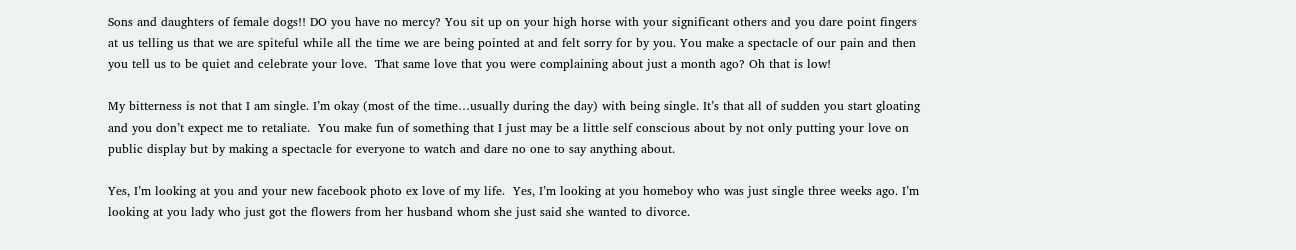Sons and daughters of female dogs!! DO you have no mercy? You sit up on your high horse with your significant others and you dare point fingers at us telling us that we are spiteful while all the time we are being pointed at and felt sorry for by you. You make a spectacle of our pain and then you tell us to be quiet and celebrate your love.  That same love that you were complaining about just a month ago? Oh that is low!

My bitterness is not that I am single. I’m okay (most of the time…usually during the day) with being single. It’s that all of sudden you start gloating and you don’t expect me to retaliate.  You make fun of something that I just may be a little self conscious about by not only putting your love on public display but by making a spectacle for everyone to watch and dare no one to say anything about.

Yes, I’m looking at you and your new facebook photo ex love of my life.  Yes, I’m looking at you homeboy who was just single three weeks ago. I’m looking at you lady who just got the flowers from her husband whom she just said she wanted to divorce.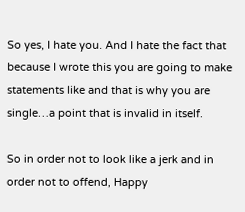So yes, I hate you. And I hate the fact that because I wrote this you are going to make statements like and that is why you are single…a point that is invalid in itself.

So in order not to look like a jerk and in order not to offend, Happy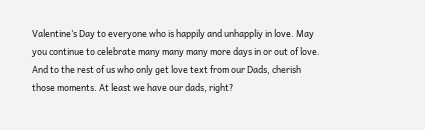Valentine’s Day to everyone who is happily and unhappliy in love. May you continue to celebrate many many many more days in or out of love.  And to the rest of us who only get love text from our Dads, cherish those moments. At least we have our dads, right?